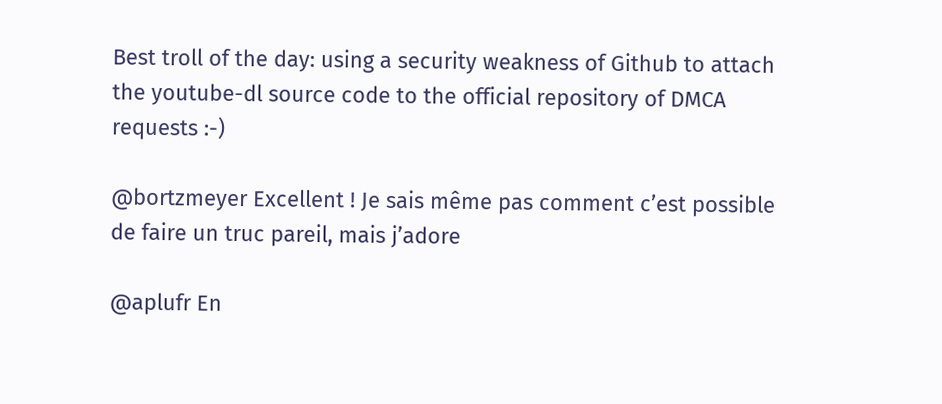Best troll of the day: using a security weakness of Github to attach the youtube-dl source code to the official repository of DMCA requests :-)

@bortzmeyer Excellent ! Je sais même pas comment c’est possible de faire un truc pareil, mais j’adore

@aplufr En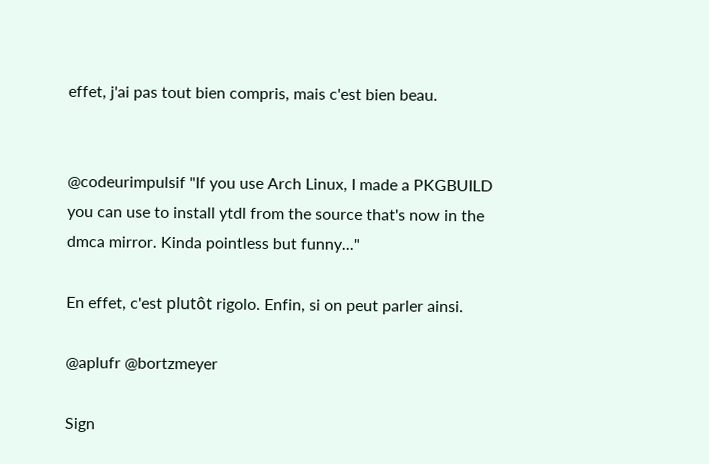effet, j'ai pas tout bien compris, mais c'est bien beau.


@codeurimpulsif "If you use Arch Linux, I made a PKGBUILD you can use to install ytdl from the source that's now in the dmca mirror. Kinda pointless but funny..."

En effet, c'est plutôt rigolo. Enfin, si on peut parler ainsi.

@aplufr @bortzmeyer

Sign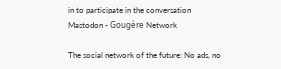in to participate in the conversation
Mastodon - Gougère Network

The social network of the future: No ads, no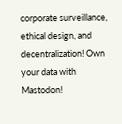corporate surveillance, ethical design, and decentralization! Own your data with Mastodon!